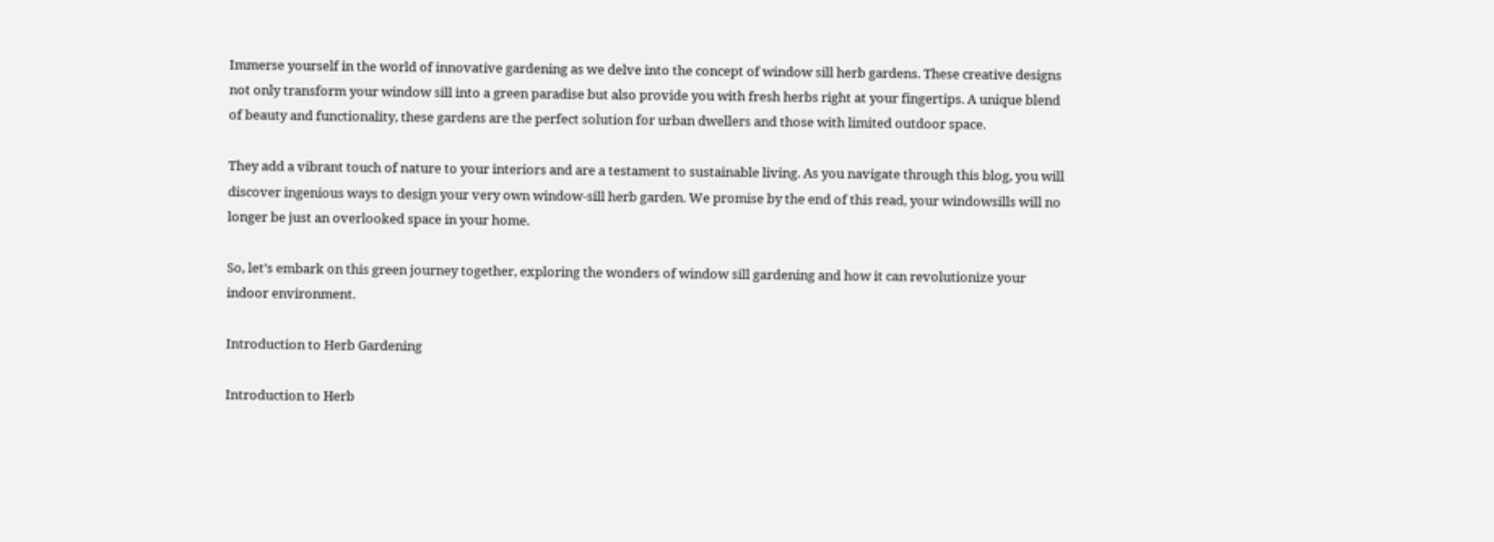Immerse yourself in the world of innovative gardening as we delve into the concept of window sill herb gardens. These creative designs not only transform your window sill into a green paradise but also provide you with fresh herbs right at your fingertips. A unique blend of beauty and functionality, these gardens are the perfect solution for urban dwellers and those with limited outdoor space.

They add a vibrant touch of nature to your interiors and are a testament to sustainable living. As you navigate through this blog, you will discover ingenious ways to design your very own window-sill herb garden. We promise by the end of this read, your windowsills will no longer be just an overlooked space in your home.

So, let’s embark on this green journey together, exploring the wonders of window sill gardening and how it can revolutionize your indoor environment.

Introduction to Herb Gardening

Introduction to Herb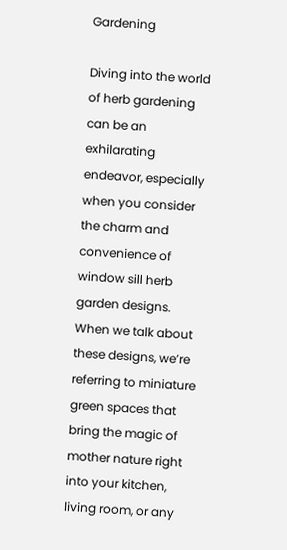Gardening

Diving into the world of herb gardening can be an exhilarating endeavor, especially when you consider the charm and convenience of window sill herb garden designs. When we talk about these designs, we’re referring to miniature green spaces that bring the magic of mother nature right into your kitchen, living room, or any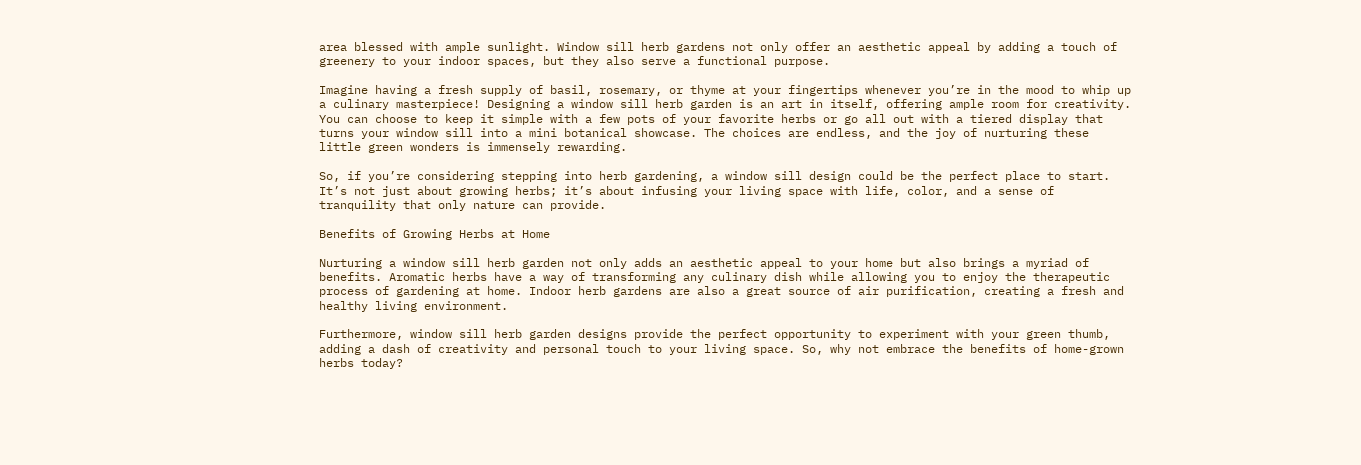area blessed with ample sunlight. Window sill herb gardens not only offer an aesthetic appeal by adding a touch of greenery to your indoor spaces, but they also serve a functional purpose.

Imagine having a fresh supply of basil, rosemary, or thyme at your fingertips whenever you’re in the mood to whip up a culinary masterpiece! Designing a window sill herb garden is an art in itself, offering ample room for creativity. You can choose to keep it simple with a few pots of your favorite herbs or go all out with a tiered display that turns your window sill into a mini botanical showcase. The choices are endless, and the joy of nurturing these little green wonders is immensely rewarding.

So, if you’re considering stepping into herb gardening, a window sill design could be the perfect place to start. It’s not just about growing herbs; it’s about infusing your living space with life, color, and a sense of tranquility that only nature can provide.

Benefits of Growing Herbs at Home

Nurturing a window sill herb garden not only adds an aesthetic appeal to your home but also brings a myriad of benefits. Aromatic herbs have a way of transforming any culinary dish while allowing you to enjoy the therapeutic process of gardening at home. Indoor herb gardens are also a great source of air purification, creating a fresh and healthy living environment.

Furthermore, window sill herb garden designs provide the perfect opportunity to experiment with your green thumb, adding a dash of creativity and personal touch to your living space. So, why not embrace the benefits of home-grown herbs today?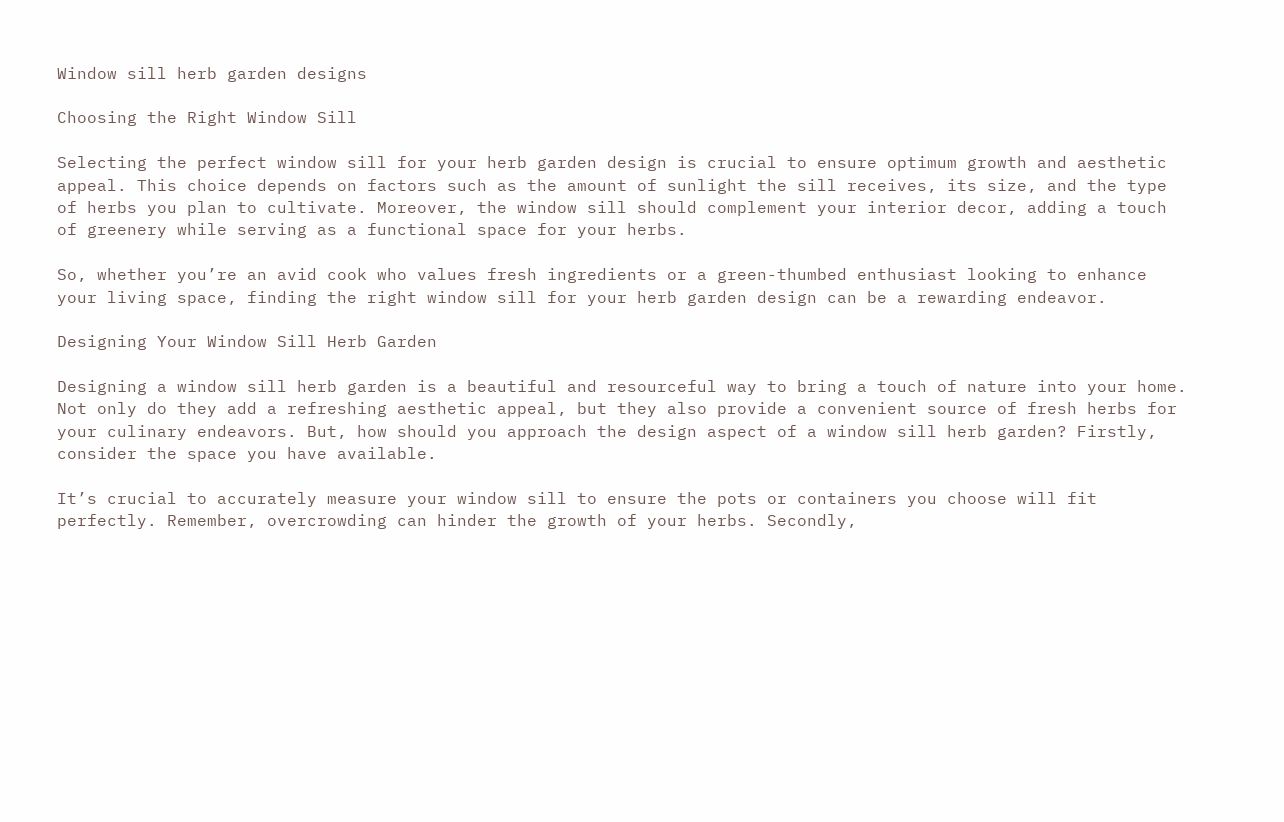Window sill herb garden designs

Choosing the Right Window Sill

Selecting the perfect window sill for your herb garden design is crucial to ensure optimum growth and aesthetic appeal. This choice depends on factors such as the amount of sunlight the sill receives, its size, and the type of herbs you plan to cultivate. Moreover, the window sill should complement your interior decor, adding a touch of greenery while serving as a functional space for your herbs.

So, whether you’re an avid cook who values fresh ingredients or a green-thumbed enthusiast looking to enhance your living space, finding the right window sill for your herb garden design can be a rewarding endeavor.

Designing Your Window Sill Herb Garden

Designing a window sill herb garden is a beautiful and resourceful way to bring a touch of nature into your home. Not only do they add a refreshing aesthetic appeal, but they also provide a convenient source of fresh herbs for your culinary endeavors. But, how should you approach the design aspect of a window sill herb garden? Firstly, consider the space you have available.

It’s crucial to accurately measure your window sill to ensure the pots or containers you choose will fit perfectly. Remember, overcrowding can hinder the growth of your herbs. Secondly,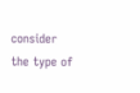consider the type of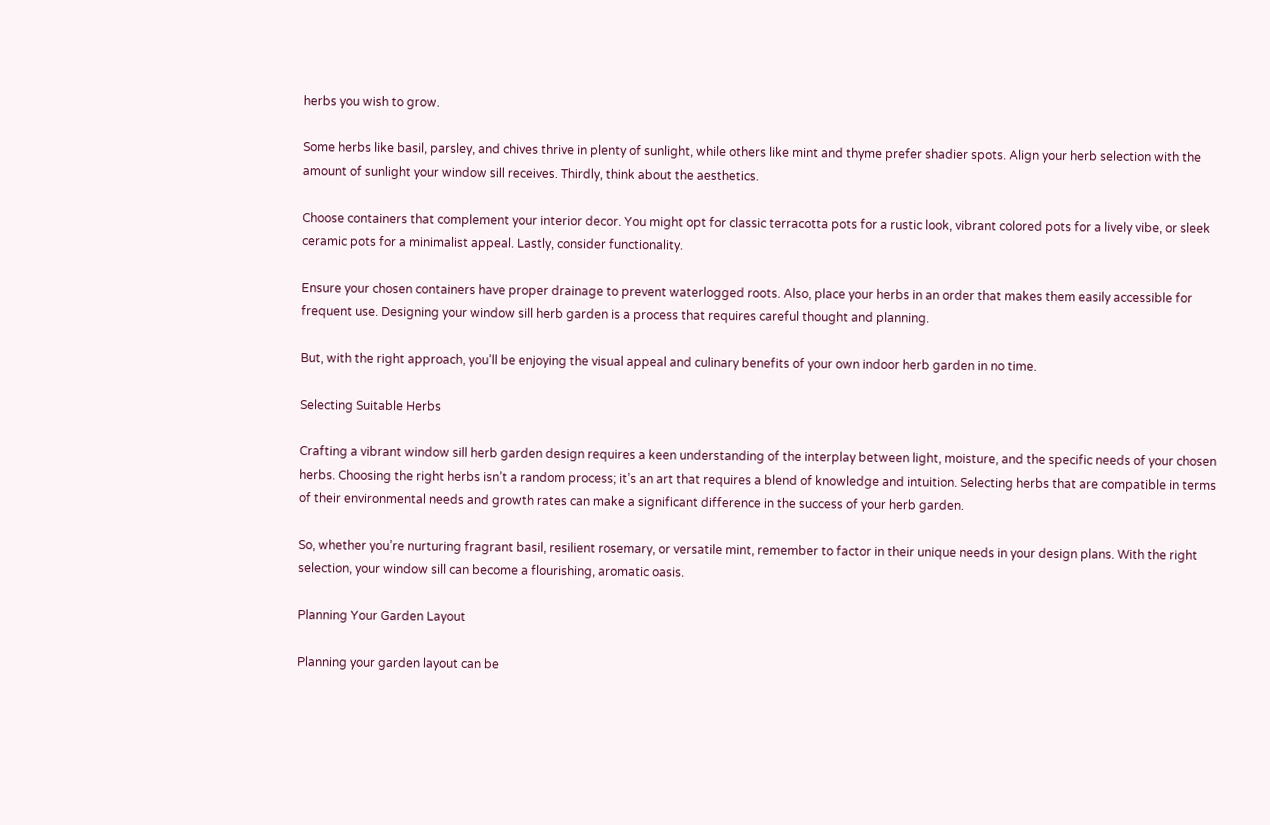herbs you wish to grow.

Some herbs like basil, parsley, and chives thrive in plenty of sunlight, while others like mint and thyme prefer shadier spots. Align your herb selection with the amount of sunlight your window sill receives. Thirdly, think about the aesthetics.

Choose containers that complement your interior decor. You might opt for classic terracotta pots for a rustic look, vibrant colored pots for a lively vibe, or sleek ceramic pots for a minimalist appeal. Lastly, consider functionality.

Ensure your chosen containers have proper drainage to prevent waterlogged roots. Also, place your herbs in an order that makes them easily accessible for frequent use. Designing your window sill herb garden is a process that requires careful thought and planning.

But, with the right approach, you’ll be enjoying the visual appeal and culinary benefits of your own indoor herb garden in no time.

Selecting Suitable Herbs

Crafting a vibrant window sill herb garden design requires a keen understanding of the interplay between light, moisture, and the specific needs of your chosen herbs. Choosing the right herbs isn’t a random process; it’s an art that requires a blend of knowledge and intuition. Selecting herbs that are compatible in terms of their environmental needs and growth rates can make a significant difference in the success of your herb garden.

So, whether you’re nurturing fragrant basil, resilient rosemary, or versatile mint, remember to factor in their unique needs in your design plans. With the right selection, your window sill can become a flourishing, aromatic oasis.

Planning Your Garden Layout

Planning your garden layout can be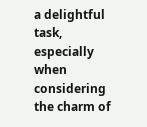a delightful task, especially when considering the charm of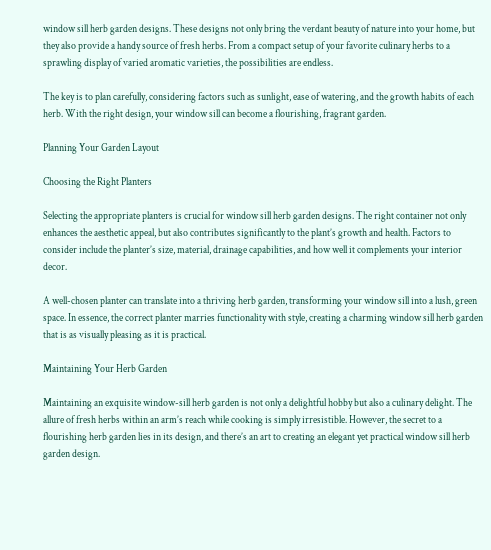window sill herb garden designs. These designs not only bring the verdant beauty of nature into your home, but they also provide a handy source of fresh herbs. From a compact setup of your favorite culinary herbs to a sprawling display of varied aromatic varieties, the possibilities are endless.

The key is to plan carefully, considering factors such as sunlight, ease of watering, and the growth habits of each herb. With the right design, your window sill can become a flourishing, fragrant garden.

Planning Your Garden Layout

Choosing the Right Planters

Selecting the appropriate planters is crucial for window sill herb garden designs. The right container not only enhances the aesthetic appeal, but also contributes significantly to the plant’s growth and health. Factors to consider include the planter’s size, material, drainage capabilities, and how well it complements your interior decor.

A well-chosen planter can translate into a thriving herb garden, transforming your window sill into a lush, green space. In essence, the correct planter marries functionality with style, creating a charming window sill herb garden that is as visually pleasing as it is practical.

Maintaining Your Herb Garden

Maintaining an exquisite window-sill herb garden is not only a delightful hobby but also a culinary delight. The allure of fresh herbs within an arm’s reach while cooking is simply irresistible. However, the secret to a flourishing herb garden lies in its design, and there’s an art to creating an elegant yet practical window sill herb garden design.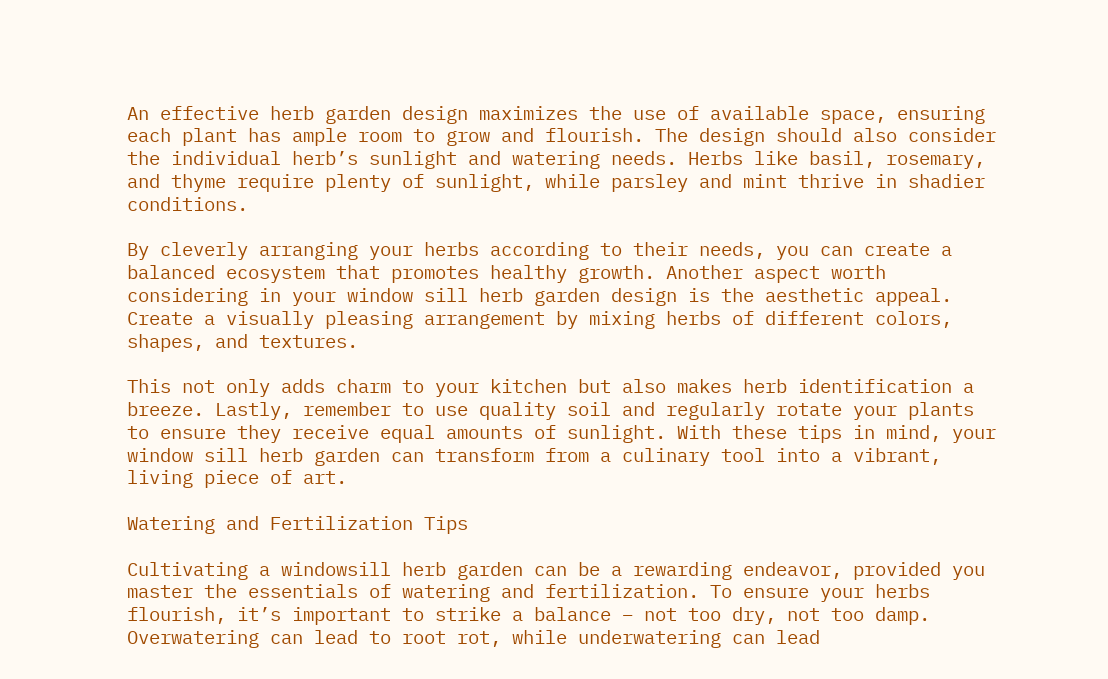An effective herb garden design maximizes the use of available space, ensuring each plant has ample room to grow and flourish. The design should also consider the individual herb’s sunlight and watering needs. Herbs like basil, rosemary, and thyme require plenty of sunlight, while parsley and mint thrive in shadier conditions.

By cleverly arranging your herbs according to their needs, you can create a balanced ecosystem that promotes healthy growth. Another aspect worth considering in your window sill herb garden design is the aesthetic appeal. Create a visually pleasing arrangement by mixing herbs of different colors, shapes, and textures.

This not only adds charm to your kitchen but also makes herb identification a breeze. Lastly, remember to use quality soil and regularly rotate your plants to ensure they receive equal amounts of sunlight. With these tips in mind, your window sill herb garden can transform from a culinary tool into a vibrant, living piece of art.

Watering and Fertilization Tips

Cultivating a windowsill herb garden can be a rewarding endeavor, provided you master the essentials of watering and fertilization. To ensure your herbs flourish, it’s important to strike a balance – not too dry, not too damp. Overwatering can lead to root rot, while underwatering can lead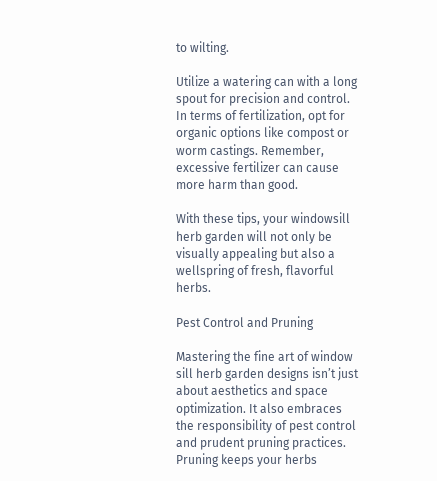to wilting.

Utilize a watering can with a long spout for precision and control. In terms of fertilization, opt for organic options like compost or worm castings. Remember, excessive fertilizer can cause more harm than good.

With these tips, your windowsill herb garden will not only be visually appealing but also a wellspring of fresh, flavorful herbs.

Pest Control and Pruning

Mastering the fine art of window sill herb garden designs isn’t just about aesthetics and space optimization. It also embraces the responsibility of pest control and prudent pruning practices. Pruning keeps your herbs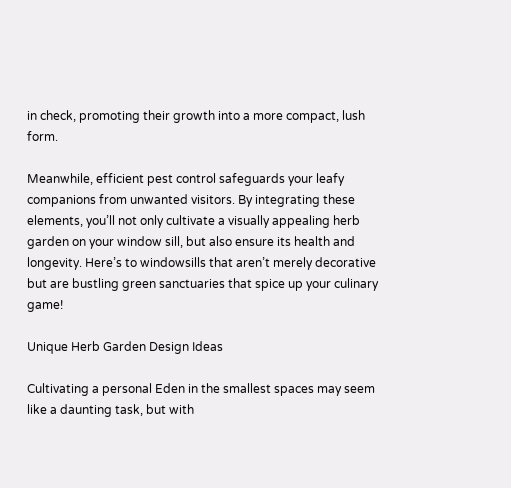in check, promoting their growth into a more compact, lush form.

Meanwhile, efficient pest control safeguards your leafy companions from unwanted visitors. By integrating these elements, you’ll not only cultivate a visually appealing herb garden on your window sill, but also ensure its health and longevity. Here’s to windowsills that aren’t merely decorative but are bustling green sanctuaries that spice up your culinary game!

Unique Herb Garden Design Ideas

Cultivating a personal Eden in the smallest spaces may seem like a daunting task, but with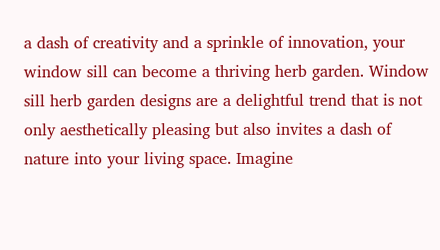a dash of creativity and a sprinkle of innovation, your window sill can become a thriving herb garden. Window sill herb garden designs are a delightful trend that is not only aesthetically pleasing but also invites a dash of nature into your living space. Imagine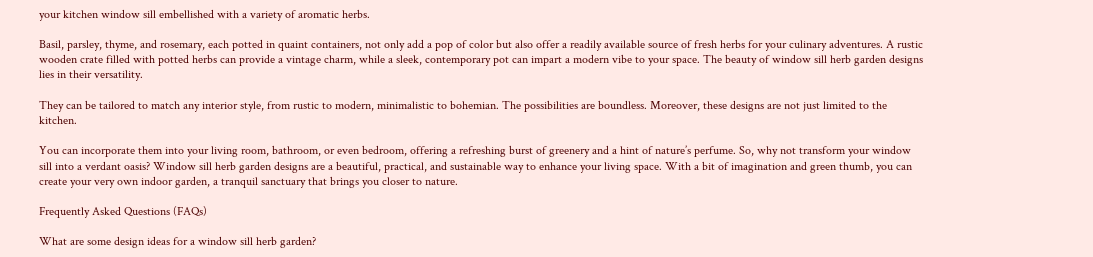your kitchen window sill embellished with a variety of aromatic herbs.

Basil, parsley, thyme, and rosemary, each potted in quaint containers, not only add a pop of color but also offer a readily available source of fresh herbs for your culinary adventures. A rustic wooden crate filled with potted herbs can provide a vintage charm, while a sleek, contemporary pot can impart a modern vibe to your space. The beauty of window sill herb garden designs lies in their versatility.

They can be tailored to match any interior style, from rustic to modern, minimalistic to bohemian. The possibilities are boundless. Moreover, these designs are not just limited to the kitchen.

You can incorporate them into your living room, bathroom, or even bedroom, offering a refreshing burst of greenery and a hint of nature’s perfume. So, why not transform your window sill into a verdant oasis? Window sill herb garden designs are a beautiful, practical, and sustainable way to enhance your living space. With a bit of imagination and green thumb, you can create your very own indoor garden, a tranquil sanctuary that brings you closer to nature.

Frequently Asked Questions (FAQs)

What are some design ideas for a window sill herb garden?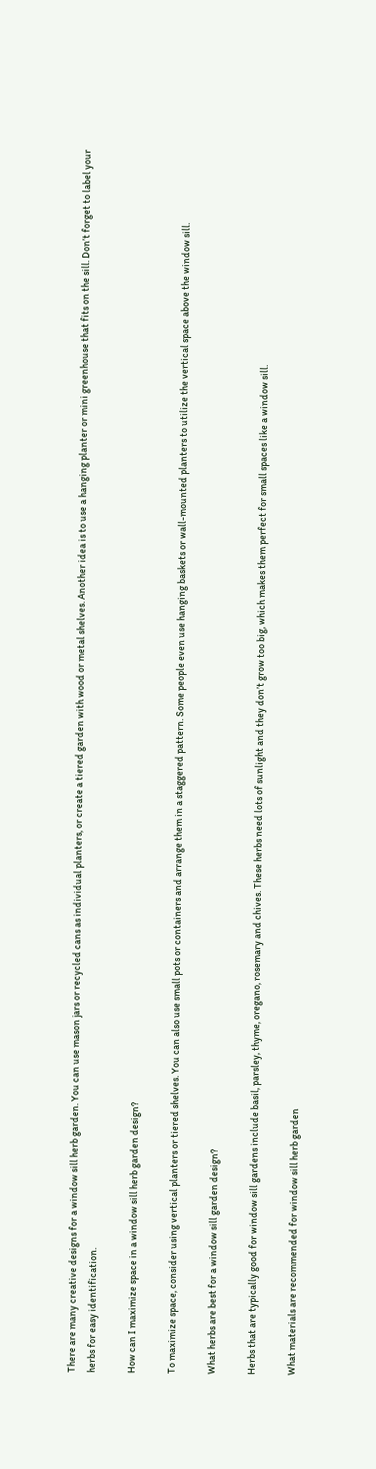There are many creative designs for a window sill herb garden. You can use mason jars or recycled cans as individual planters, or create a tiered garden with wood or metal shelves. Another idea is to use a hanging planter or mini greenhouse that fits on the sill. Don’t forget to label your herbs for easy identification.

How can I maximize space in a window sill herb garden design?

To maximize space, consider using vertical planters or tiered shelves. You can also use small pots or containers and arrange them in a staggered pattern. Some people even use hanging baskets or wall-mounted planters to utilize the vertical space above the window sill.

What herbs are best for a window sill garden design?

Herbs that are typically good for window sill gardens include basil, parsley, thyme, oregano, rosemary and chives. These herbs need lots of sunlight and they don’t grow too big, which makes them perfect for small spaces like a window sill.

What materials are recommended for window sill herb garden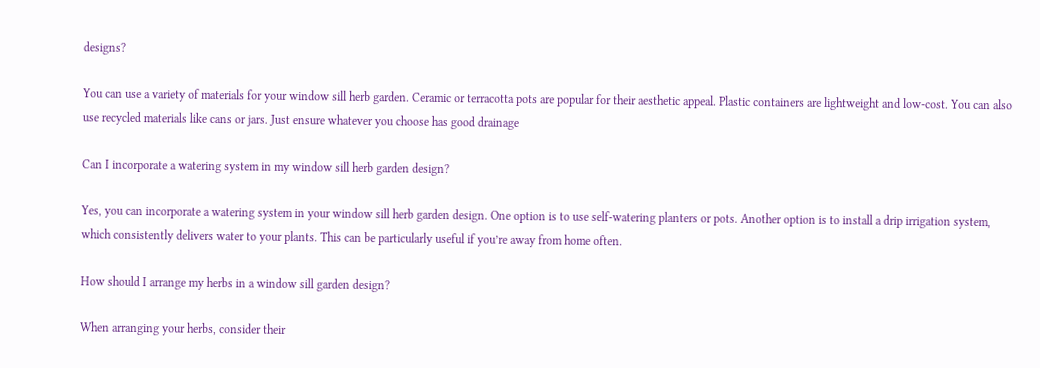designs?

You can use a variety of materials for your window sill herb garden. Ceramic or terracotta pots are popular for their aesthetic appeal. Plastic containers are lightweight and low-cost. You can also use recycled materials like cans or jars. Just ensure whatever you choose has good drainage

Can I incorporate a watering system in my window sill herb garden design?

Yes, you can incorporate a watering system in your window sill herb garden design. One option is to use self-watering planters or pots. Another option is to install a drip irrigation system, which consistently delivers water to your plants. This can be particularly useful if you’re away from home often.

How should I arrange my herbs in a window sill garden design?

When arranging your herbs, consider their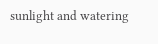sunlight and watering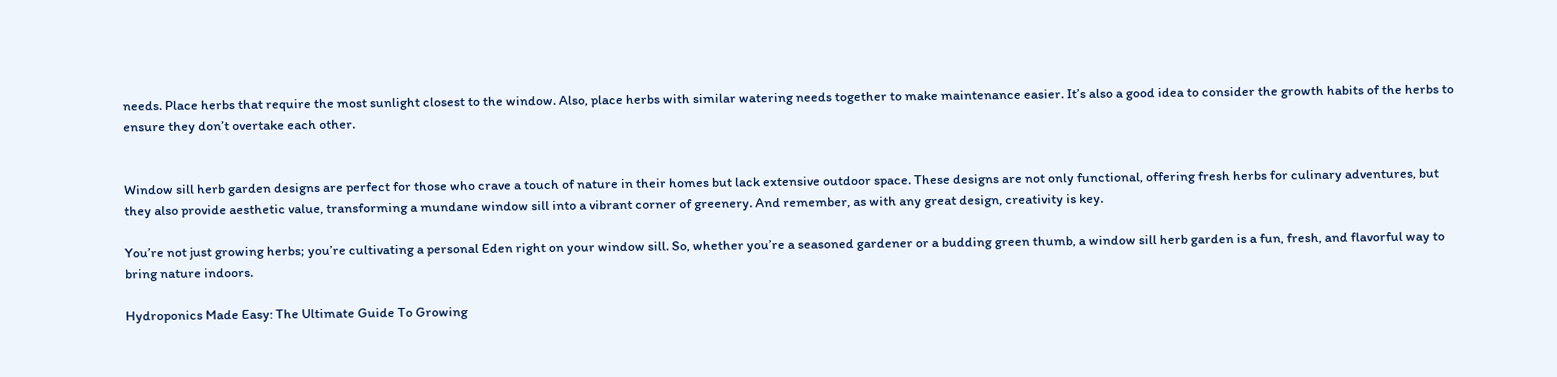needs. Place herbs that require the most sunlight closest to the window. Also, place herbs with similar watering needs together to make maintenance easier. It’s also a good idea to consider the growth habits of the herbs to ensure they don’t overtake each other.


Window sill herb garden designs are perfect for those who crave a touch of nature in their homes but lack extensive outdoor space. These designs are not only functional, offering fresh herbs for culinary adventures, but they also provide aesthetic value, transforming a mundane window sill into a vibrant corner of greenery. And remember, as with any great design, creativity is key.

You’re not just growing herbs; you’re cultivating a personal Eden right on your window sill. So, whether you’re a seasoned gardener or a budding green thumb, a window sill herb garden is a fun, fresh, and flavorful way to bring nature indoors.

Hydroponics Made Easy: The Ultimate Guide To Growing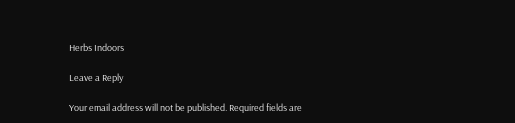Herbs Indoors

Leave a Reply

Your email address will not be published. Required fields are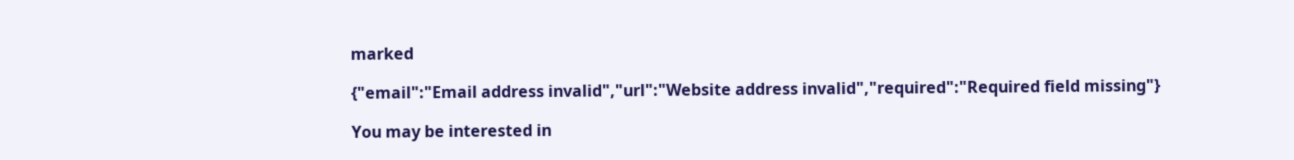marked

{"email":"Email address invalid","url":"Website address invalid","required":"Required field missing"}

You may be interested in